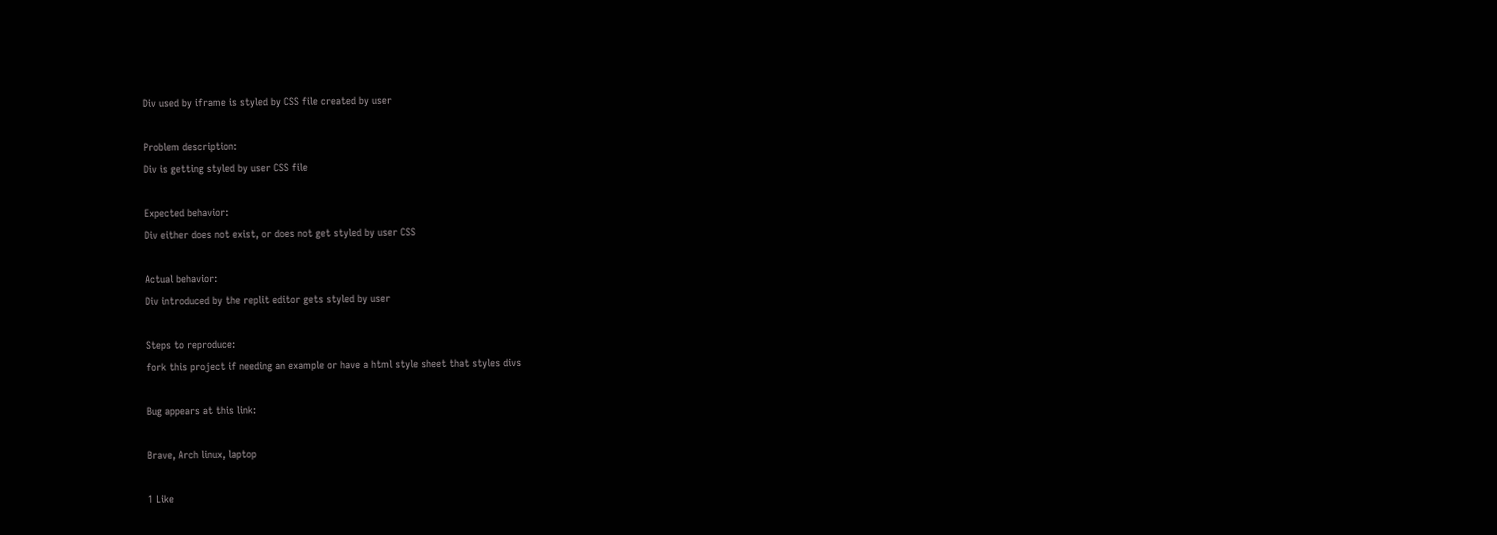Div used by iframe is styled by CSS file created by user

Problem description:
Div is getting styled by user CSS file

Expected behavior:
Div either does not exist, or does not get styled by user CSS

Actual behavior:
Div introduced by the replit editor gets styled by user

Steps to reproduce:
fork this project if needing an example or have a html style sheet that styles divs

Bug appears at this link:

Brave, Arch linux, laptop

1 Like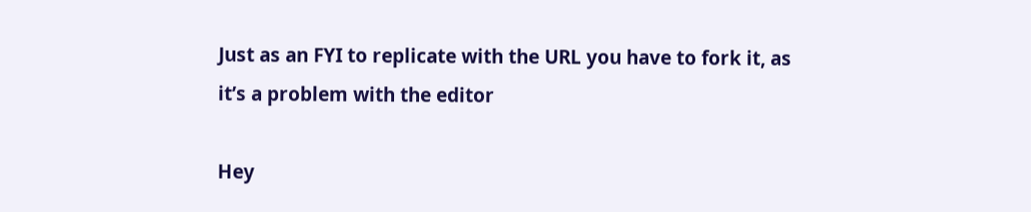Just as an FYI to replicate with the URL you have to fork it, as it’s a problem with the editor

Hey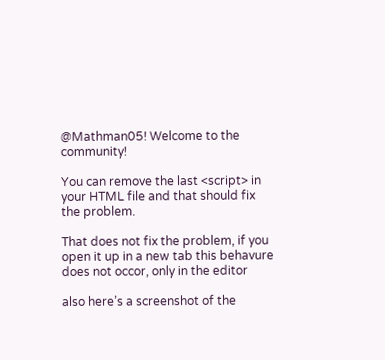@Mathman05! Welcome to the community!

You can remove the last <script> in your HTML file and that should fix the problem.

That does not fix the problem, if you open it up in a new tab this behavure does not occor, only in the editor

also here’s a screenshot of the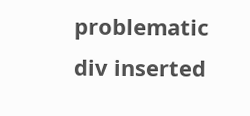problematic div inserted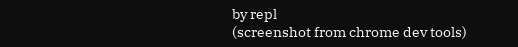by repl
(screenshot from chrome dev tools)